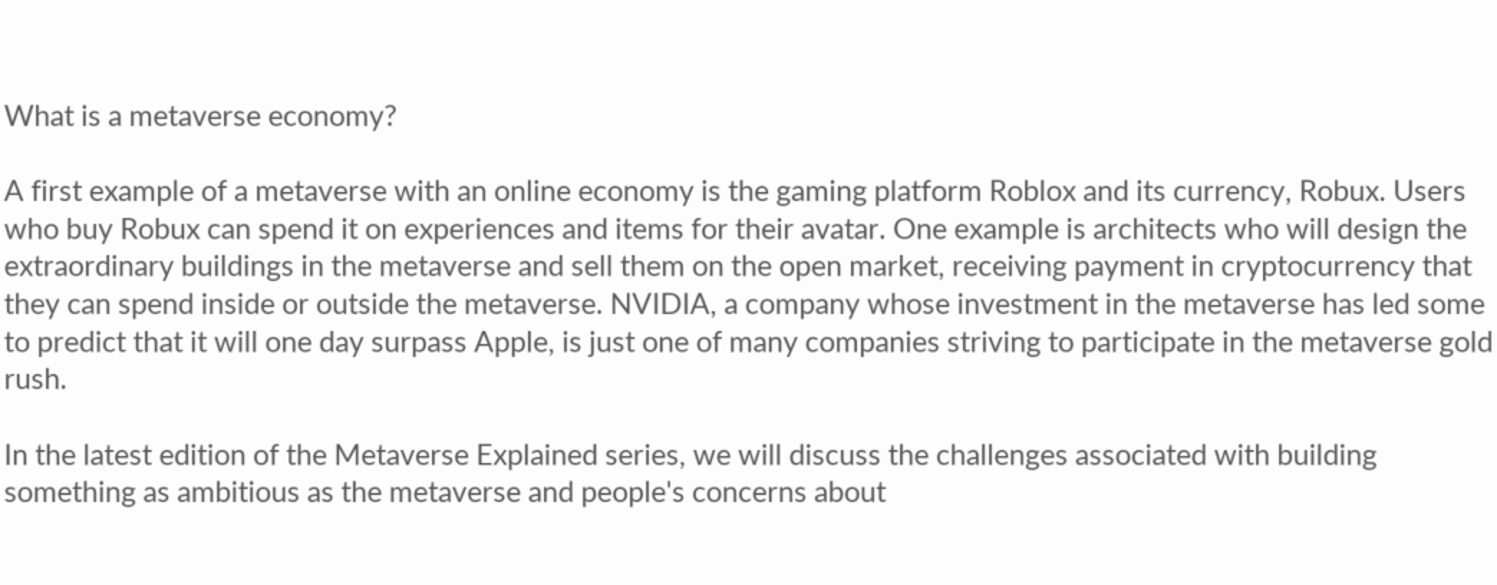What is a metaverse economy?

A first example of a metaverse with an online economy is the gaming platform Roblox and its currency, Robux. Users who buy Robux can spend it on experiences and items for their avatar. One example is architects who will design the extraordinary buildings in the metaverse and sell them on the open market, receiving payment in cryptocurrency that they can spend inside or outside the metaverse. NVIDIA, a company whose investment in the metaverse has led some to predict that it will one day surpass Apple, is just one of many companies striving to participate in the metaverse gold rush.

In the latest edition of the Metaverse Explained series, we will discuss the challenges associated with building something as ambitious as the metaverse and people's concerns about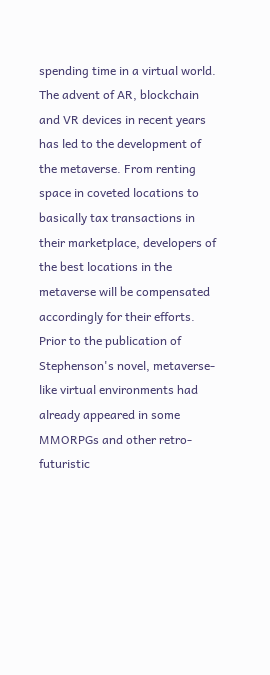spending time in a virtual world. The advent of AR, blockchain and VR devices in recent years has led to the development of the metaverse. From renting space in coveted locations to basically tax transactions in their marketplace, developers of the best locations in the metaverse will be compensated accordingly for their efforts. Prior to the publication of Stephenson's novel, metaverse-like virtual environments had already appeared in some MMORPGs and other retro-futuristic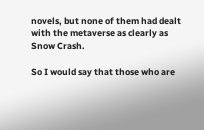novels, but none of them had dealt with the metaverse as clearly as Snow Crash.

So I would say that those who are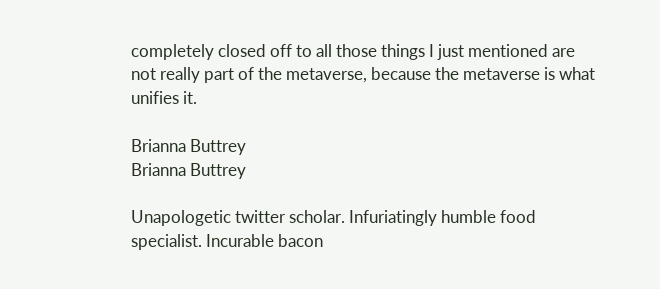completely closed off to all those things I just mentioned are not really part of the metaverse, because the metaverse is what unifies it.

Brianna Buttrey
Brianna Buttrey

Unapologetic twitter scholar. Infuriatingly humble food specialist. Incurable bacon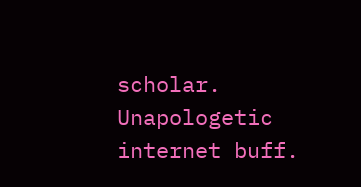scholar. Unapologetic internet buff.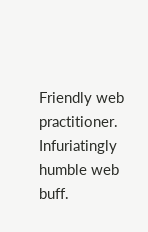Friendly web practitioner. Infuriatingly humble web buff.